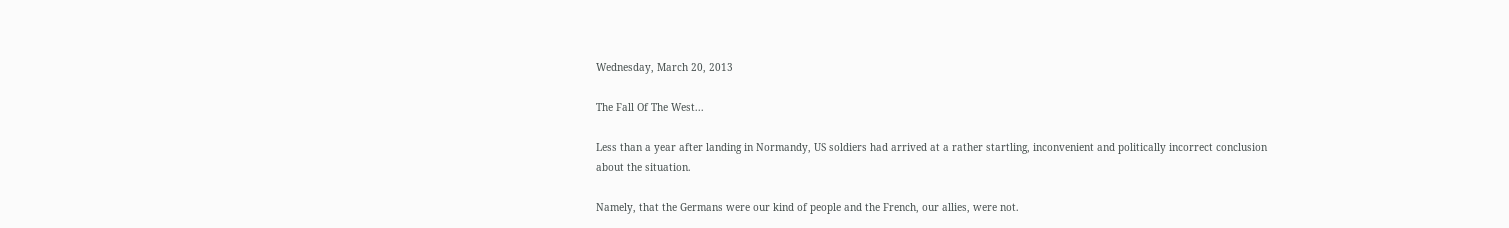Wednesday, March 20, 2013

The Fall Of The West...

Less than a year after landing in Normandy, US soldiers had arrived at a rather startling, inconvenient and politically incorrect conclusion about the situation.

Namely, that the Germans were our kind of people and the French, our allies, were not.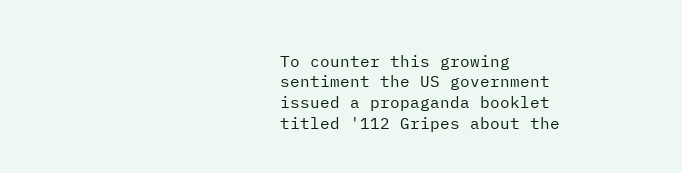To counter this growing sentiment the US government issued a propaganda booklet titled '112 Gripes about the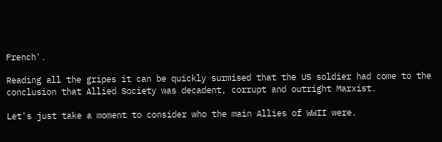French'.

Reading all the gripes it can be quickly surmised that the US soldier had come to the conclusion that Allied Society was decadent, corrupt and outright Marxist.

Let's just take a moment to consider who the main Allies of WWII were.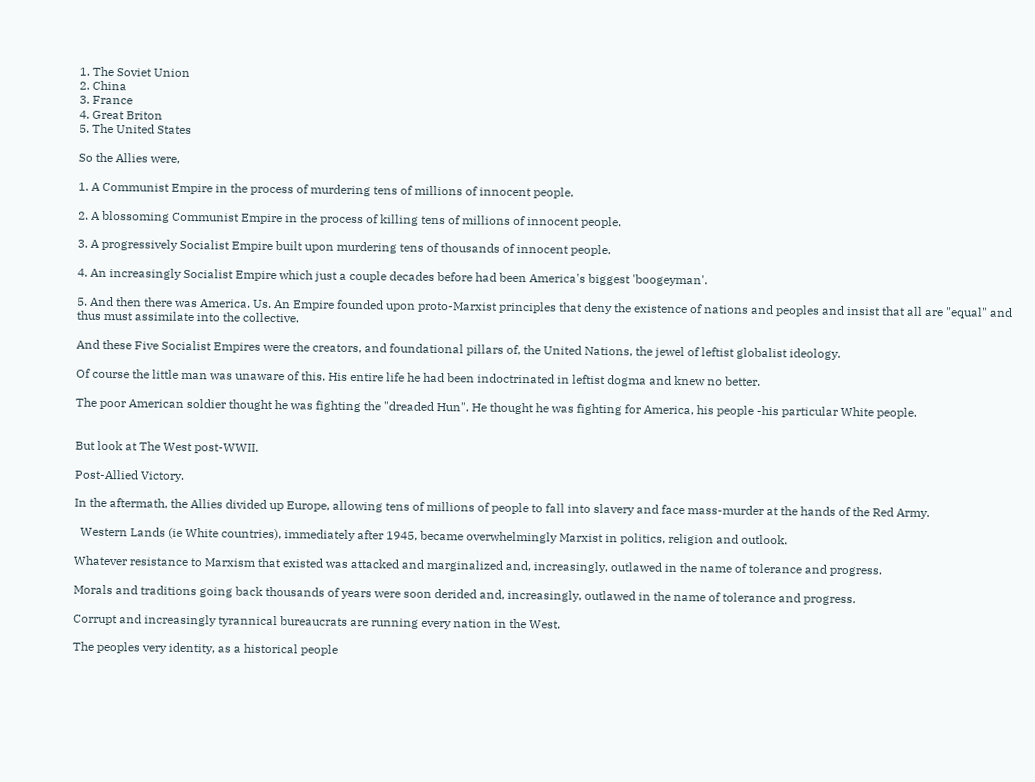1. The Soviet Union
2. China
3. France
4. Great Briton
5. The United States

So the Allies were,

1. A Communist Empire in the process of murdering tens of millions of innocent people.

2. A blossoming Communist Empire in the process of killing tens of millions of innocent people.

3. A progressively Socialist Empire built upon murdering tens of thousands of innocent people.

4. An increasingly Socialist Empire which just a couple decades before had been America's biggest 'boogeyman'.

5. And then there was America. Us. An Empire founded upon proto-Marxist principles that deny the existence of nations and peoples and insist that all are "equal" and thus must assimilate into the collective.

And these Five Socialist Empires were the creators, and foundational pillars of, the United Nations, the jewel of leftist globalist ideology.

Of course the little man was unaware of this. His entire life he had been indoctrinated in leftist dogma and knew no better.

The poor American soldier thought he was fighting the "dreaded Hun". He thought he was fighting for America, his people -his particular White people.


But look at The West post-WWII.

Post-Allied Victory.

In the aftermath, the Allies divided up Europe, allowing tens of millions of people to fall into slavery and face mass-murder at the hands of the Red Army.

  Western Lands (ie White countries), immediately after 1945, became overwhelmingly Marxist in politics, religion and outlook.

Whatever resistance to Marxism that existed was attacked and marginalized and, increasingly, outlawed in the name of tolerance and progress.

Morals and traditions going back thousands of years were soon derided and, increasingly, outlawed in the name of tolerance and progress.

Corrupt and increasingly tyrannical bureaucrats are running every nation in the West.

The peoples very identity, as a historical people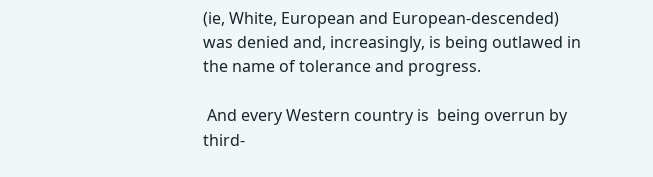(ie, White, European and European-descended) was denied and, increasingly, is being outlawed in the name of tolerance and progress.

 And every Western country is  being overrun by third-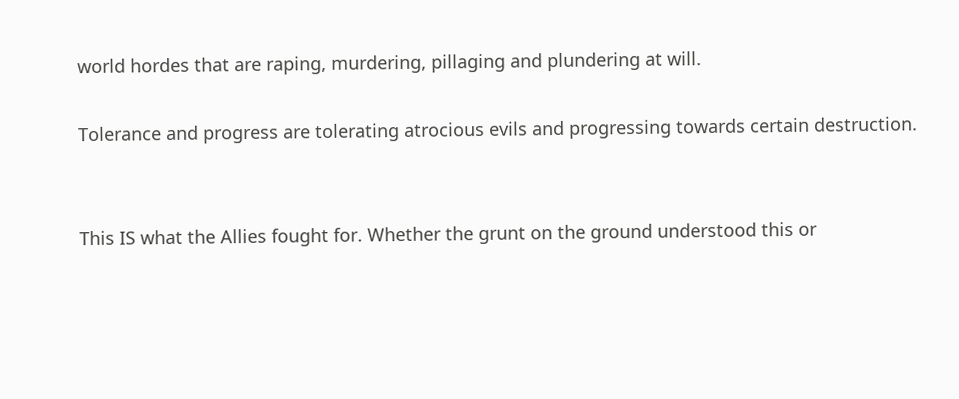world hordes that are raping, murdering, pillaging and plundering at will.

Tolerance and progress are tolerating atrocious evils and progressing towards certain destruction.


This IS what the Allies fought for. Whether the grunt on the ground understood this or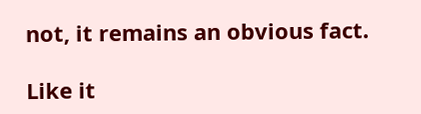not, it remains an obvious fact.

Like it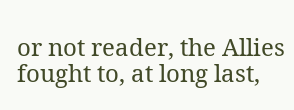or not reader, the Allies fought to, at long last,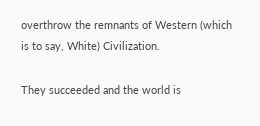overthrow the remnants of Western (which is to say, White) Civilization.

They succeeded and the world is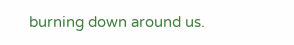burning down around us.